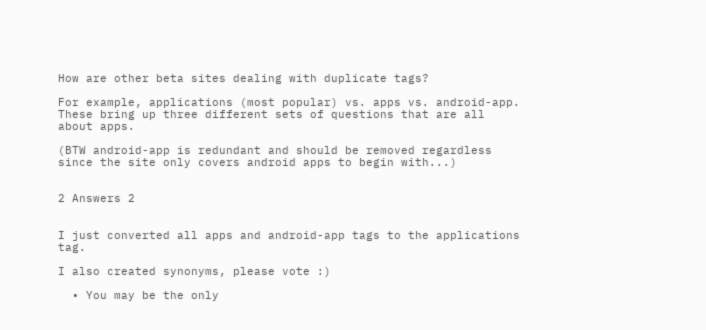How are other beta sites dealing with duplicate tags?

For example, applications (most popular) vs. apps vs. android-app. These bring up three different sets of questions that are all about apps.

(BTW android-app is redundant and should be removed regardless since the site only covers android apps to begin with...)


2 Answers 2


I just converted all apps and android-app tags to the applications tag.

I also created synonyms, please vote :)

  • You may be the only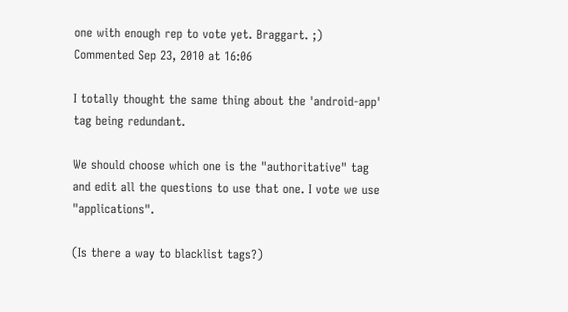one with enough rep to vote yet. Braggart. ;) Commented Sep 23, 2010 at 16:06

I totally thought the same thing about the 'android-app' tag being redundant.

We should choose which one is the "authoritative" tag and edit all the questions to use that one. I vote we use "applications".

(Is there a way to blacklist tags?)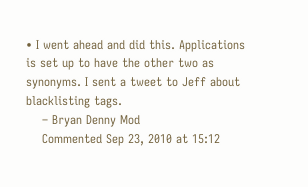• I went ahead and did this. Applications is set up to have the other two as synonyms. I sent a tweet to Jeff about blacklisting tags.
    – Bryan Denny Mod
    Commented Sep 23, 2010 at 15:12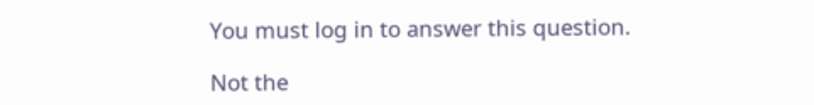You must log in to answer this question.

Not the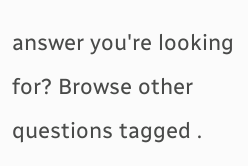answer you're looking for? Browse other questions tagged .